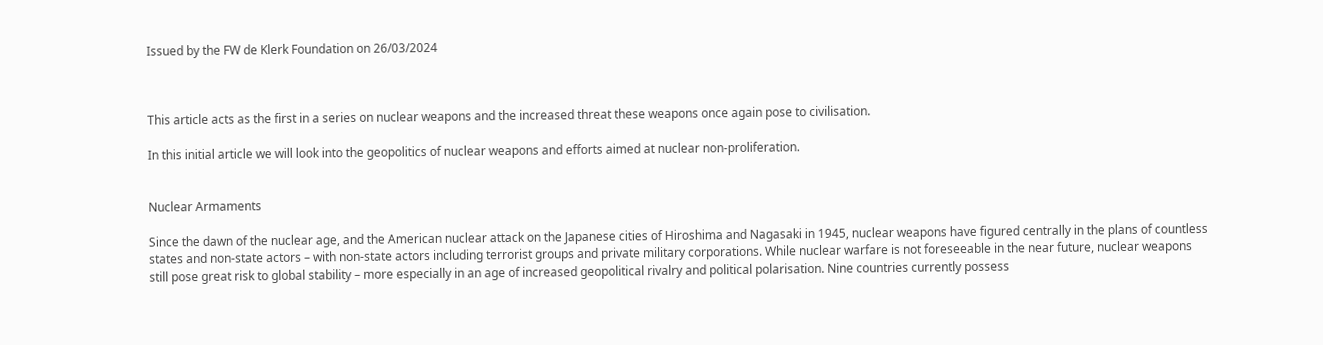Issued by the FW de Klerk Foundation on 26/03/2024



This article acts as the first in a series on nuclear weapons and the increased threat these weapons once again pose to civilisation.

In this initial article we will look into the geopolitics of nuclear weapons and efforts aimed at nuclear non-proliferation.


Nuclear Armaments

Since the dawn of the nuclear age, and the American nuclear attack on the Japanese cities of Hiroshima and Nagasaki in 1945, nuclear weapons have figured centrally in the plans of countless states and non-state actors – with non-state actors including terrorist groups and private military corporations. While nuclear warfare is not foreseeable in the near future, nuclear weapons still pose great risk to global stability – more especially in an age of increased geopolitical rivalry and political polarisation. Nine countries currently possess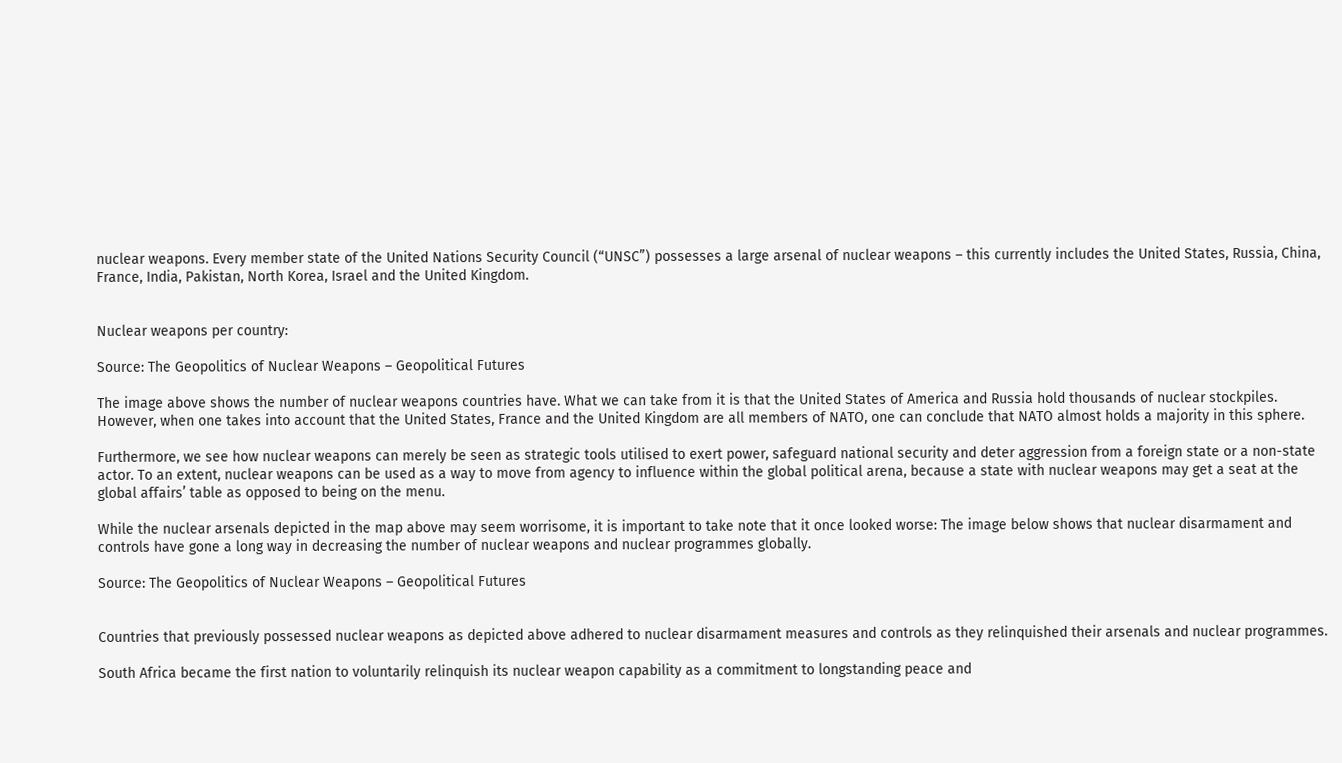nuclear weapons. Every member state of the United Nations Security Council (“UNSC”) possesses a large arsenal of nuclear weapons – this currently includes the United States, Russia, China, France, India, Pakistan, North Korea, Israel and the United Kingdom.


Nuclear weapons per country:

Source: The Geopolitics of Nuclear Weapons – Geopolitical Futures

The image above shows the number of nuclear weapons countries have. What we can take from it is that the United States of America and Russia hold thousands of nuclear stockpiles. However, when one takes into account that the United States, France and the United Kingdom are all members of NATO, one can conclude that NATO almost holds a majority in this sphere.

Furthermore, we see how nuclear weapons can merely be seen as strategic tools utilised to exert power, safeguard national security and deter aggression from a foreign state or a non-state actor. To an extent, nuclear weapons can be used as a way to move from agency to influence within the global political arena, because a state with nuclear weapons may get a seat at the global affairs’ table as opposed to being on the menu.

While the nuclear arsenals depicted in the map above may seem worrisome, it is important to take note that it once looked worse: The image below shows that nuclear disarmament and controls have gone a long way in decreasing the number of nuclear weapons and nuclear programmes globally.

Source: The Geopolitics of Nuclear Weapons – Geopolitical Futures


Countries that previously possessed nuclear weapons as depicted above adhered to nuclear disarmament measures and controls as they relinquished their arsenals and nuclear programmes.

South Africa became the first nation to voluntarily relinquish its nuclear weapon capability as a commitment to longstanding peace and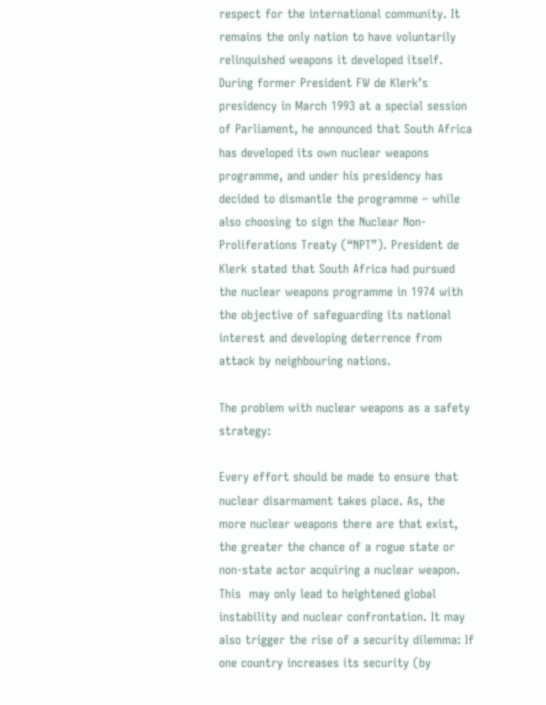respect for the international community. It remains the only nation to have voluntarily relinquished weapons it developed itself. During former President FW de Klerk’s presidency in March 1993 at a special session of Parliament, he announced that South Africa has developed its own nuclear weapons programme, and under his presidency has decided to dismantle the programme – while also choosing to sign the Nuclear Non-Proliferations Treaty (“NPT”). President de Klerk stated that South Africa had pursued the nuclear weapons programme in 1974 with the objective of safeguarding its national interest and developing deterrence from attack by neighbouring nations.

The problem with nuclear weapons as a safety strategy:

Every effort should be made to ensure that nuclear disarmament takes place. As, the more nuclear weapons there are that exist, the greater the chance of a rogue state or non-state actor acquiring a nuclear weapon. This  may only lead to heightened global instability and nuclear confrontation. It may also trigger the rise of a security dilemma: If one country increases its security (by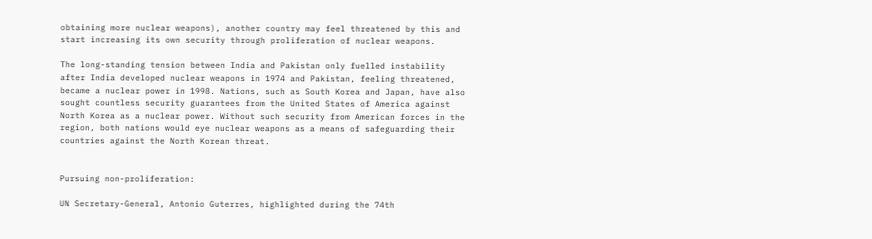obtaining more nuclear weapons), another country may feel threatened by this and start increasing its own security through proliferation of nuclear weapons.

The long-standing tension between India and Pakistan only fuelled instability after India developed nuclear weapons in 1974 and Pakistan, feeling threatened, became a nuclear power in 1998. Nations, such as South Korea and Japan, have also sought countless security guarantees from the United States of America against North Korea as a nuclear power. Without such security from American forces in the region, both nations would eye nuclear weapons as a means of safeguarding their countries against the North Korean threat.


Pursuing non-proliferation:

UN Secretary-General, Antonio Guterres, highlighted during the 74th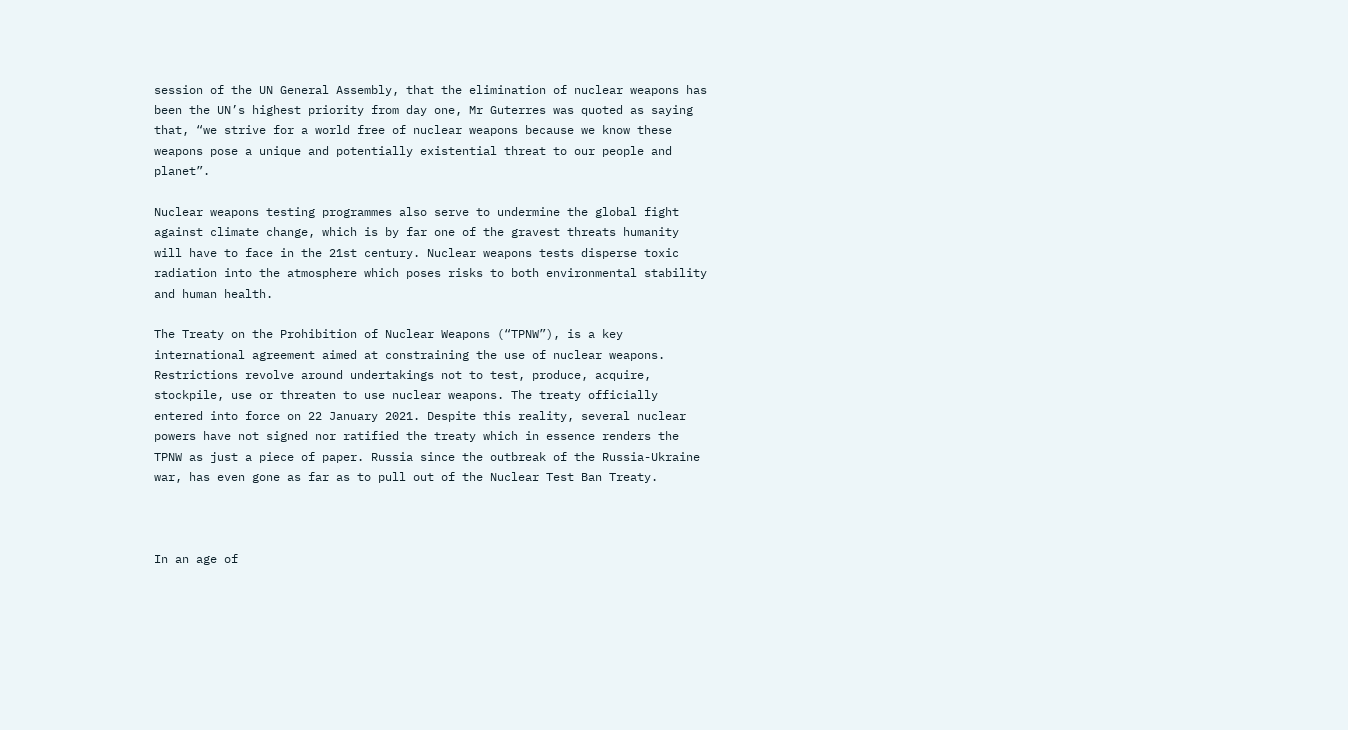session of the UN General Assembly, that the elimination of nuclear weapons has been the UN’s highest priority from day one, Mr Guterres was quoted as saying that, “we strive for a world free of nuclear weapons because we know these weapons pose a unique and potentially existential threat to our people and planet”.

Nuclear weapons testing programmes also serve to undermine the global fight against climate change, which is by far one of the gravest threats humanity will have to face in the 21st century. Nuclear weapons tests disperse toxic radiation into the atmosphere which poses risks to both environmental stability and human health.

The Treaty on the Prohibition of Nuclear Weapons (“TPNW”), is a key international agreement aimed at constraining the use of nuclear weapons. Restrictions revolve around undertakings not to test, produce, acquire, stockpile, use or threaten to use nuclear weapons. The treaty officially entered into force on 22 January 2021. Despite this reality, several nuclear powers have not signed nor ratified the treaty which in essence renders the TPNW as just a piece of paper. Russia since the outbreak of the Russia-Ukraine war, has even gone as far as to pull out of the Nuclear Test Ban Treaty.



In an age of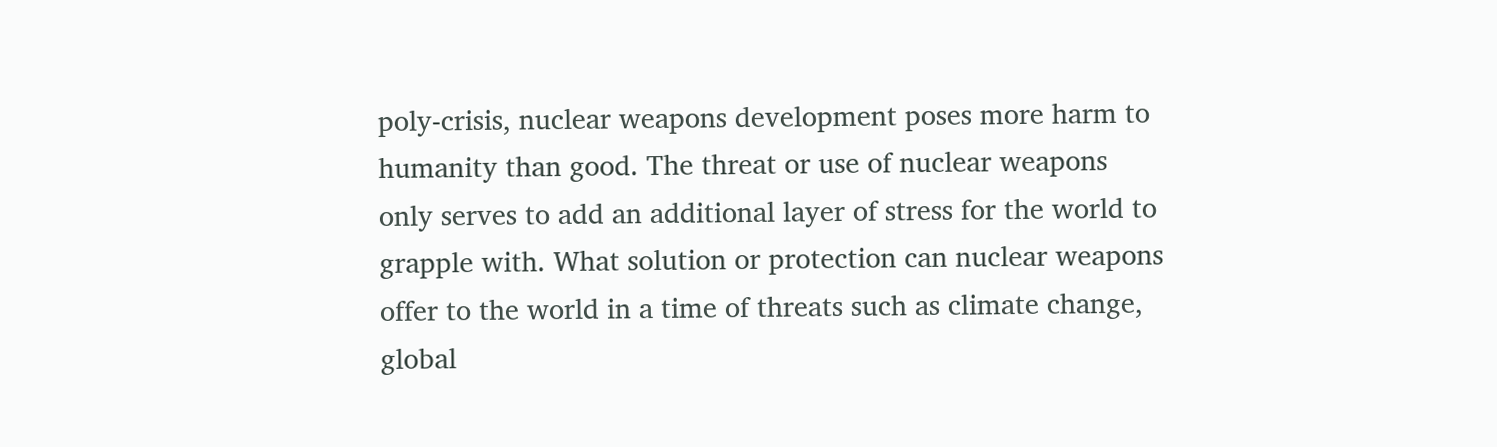poly-crisis, nuclear weapons development poses more harm to humanity than good. The threat or use of nuclear weapons only serves to add an additional layer of stress for the world to grapple with. What solution or protection can nuclear weapons offer to the world in a time of threats such as climate change, global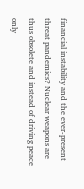financial instability and the ever-present threat pandemics? Nuclear weapons are thus obsolete and instead of driving peace only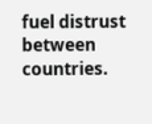fuel distrust between countries.